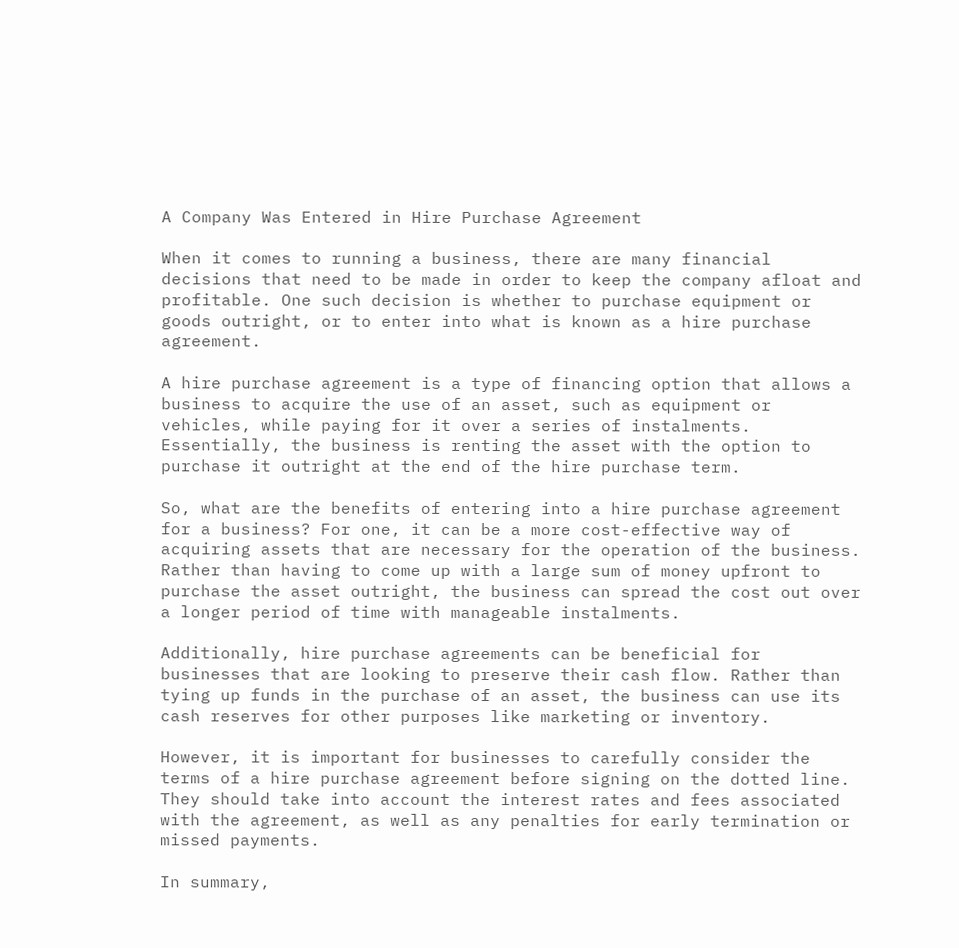A Company Was Entered in Hire Purchase Agreement

When it comes to running a business, there are many financial decisions that need to be made in order to keep the company afloat and profitable. One such decision is whether to purchase equipment or goods outright, or to enter into what is known as a hire purchase agreement.

A hire purchase agreement is a type of financing option that allows a business to acquire the use of an asset, such as equipment or vehicles, while paying for it over a series of instalments. Essentially, the business is renting the asset with the option to purchase it outright at the end of the hire purchase term.

So, what are the benefits of entering into a hire purchase agreement for a business? For one, it can be a more cost-effective way of acquiring assets that are necessary for the operation of the business. Rather than having to come up with a large sum of money upfront to purchase the asset outright, the business can spread the cost out over a longer period of time with manageable instalments.

Additionally, hire purchase agreements can be beneficial for businesses that are looking to preserve their cash flow. Rather than tying up funds in the purchase of an asset, the business can use its cash reserves for other purposes like marketing or inventory.

However, it is important for businesses to carefully consider the terms of a hire purchase agreement before signing on the dotted line. They should take into account the interest rates and fees associated with the agreement, as well as any penalties for early termination or missed payments.

In summary,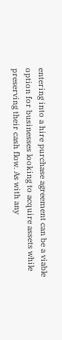entering into a hire purchase agreement can be a viable option for businesses looking to acquire assets while preserving their cash flow. As with any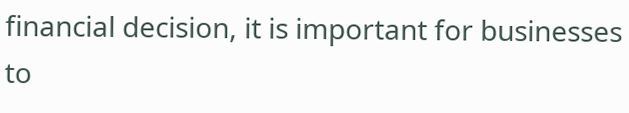financial decision, it is important for businesses to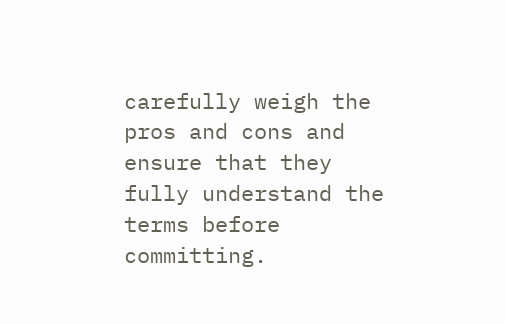carefully weigh the pros and cons and ensure that they fully understand the terms before committing.